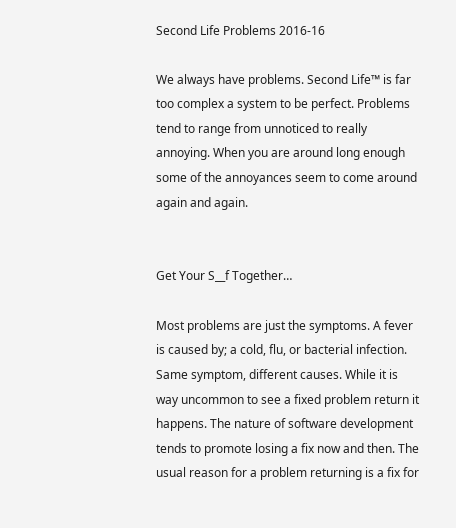Second Life Problems 2016-16

We always have problems. Second Life™ is far too complex a system to be perfect. Problems tend to range from unnoticed to really annoying. When you are around long enough some of the annoyances seem to come around again and again.


Get Your S__f Together…

Most problems are just the symptoms. A fever is caused by; a cold, flu, or bacterial infection. Same symptom, different causes. While it is way uncommon to see a fixed problem return it happens. The nature of software development tends to promote losing a fix now and then. The usual reason for a problem returning is a fix for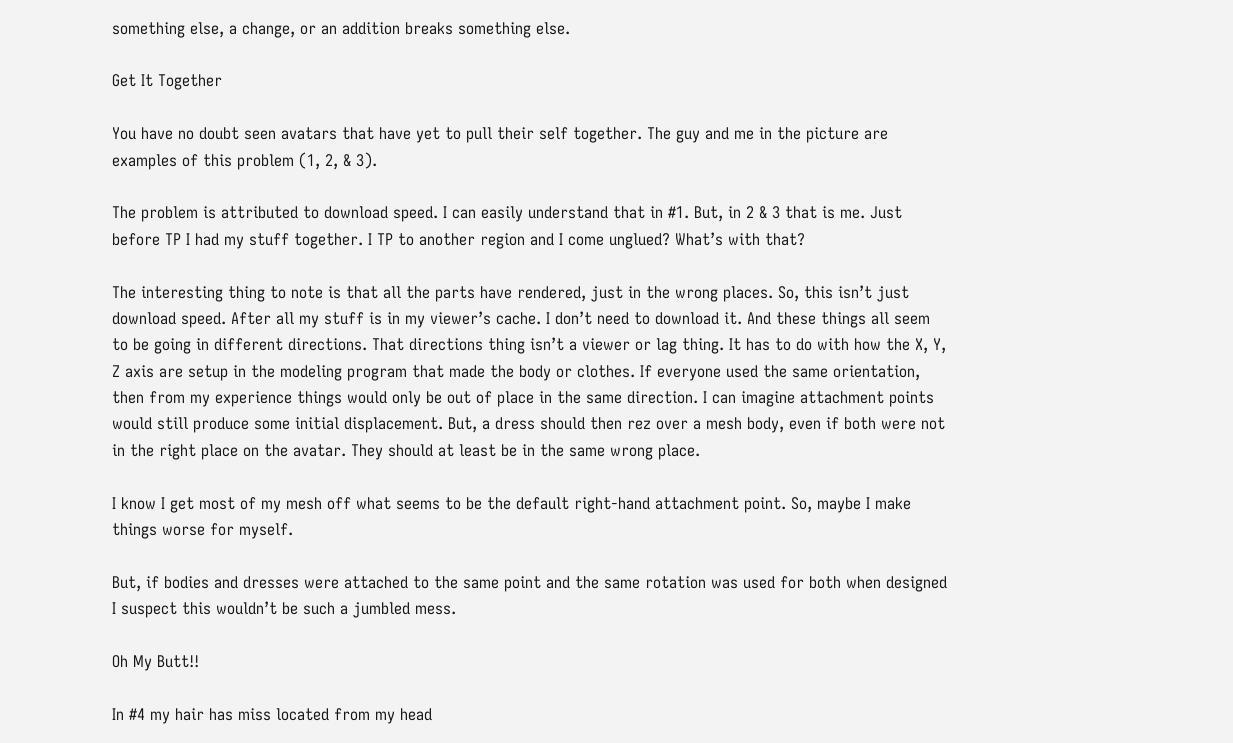something else, a change, or an addition breaks something else.

Get It Together

You have no doubt seen avatars that have yet to pull their self together. The guy and me in the picture are examples of this problem (1, 2, & 3).

The problem is attributed to download speed. I can easily understand that in #1. But, in 2 & 3 that is me. Just before TP I had my stuff together. I TP to another region and I come unglued? What’s with that?

The interesting thing to note is that all the parts have rendered, just in the wrong places. So, this isn’t just download speed. After all my stuff is in my viewer’s cache. I don’t need to download it. And these things all seem to be going in different directions. That directions thing isn’t a viewer or lag thing. It has to do with how the X, Y, Z axis are setup in the modeling program that made the body or clothes. If everyone used the same orientation, then from my experience things would only be out of place in the same direction. I can imagine attachment points would still produce some initial displacement. But, a dress should then rez over a mesh body, even if both were not in the right place on the avatar. They should at least be in the same wrong place.

I know I get most of my mesh off what seems to be the default right-hand attachment point. So, maybe I make things worse for myself.

But, if bodies and dresses were attached to the same point and the same rotation was used for both when designed I suspect this wouldn’t be such a jumbled mess.

Oh My Butt!!

In #4 my hair has miss located from my head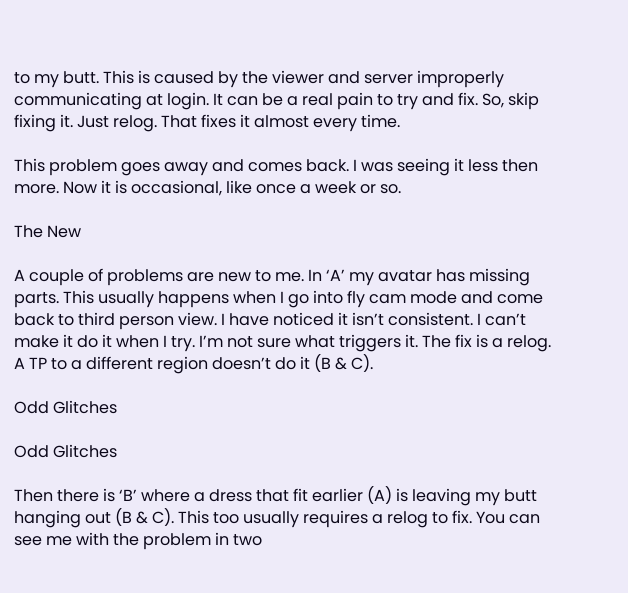to my butt. This is caused by the viewer and server improperly communicating at login. It can be a real pain to try and fix. So, skip fixing it. Just relog. That fixes it almost every time.

This problem goes away and comes back. I was seeing it less then more. Now it is occasional, like once a week or so.

The New

A couple of problems are new to me. In ‘A’ my avatar has missing parts. This usually happens when I go into fly cam mode and come back to third person view. I have noticed it isn’t consistent. I can’t make it do it when I try. I’m not sure what triggers it. The fix is a relog. A TP to a different region doesn’t do it (B & C).

Odd Glitches

Odd Glitches

Then there is ‘B’ where a dress that fit earlier (A) is leaving my butt hanging out (B & C). This too usually requires a relog to fix. You can see me with the problem in two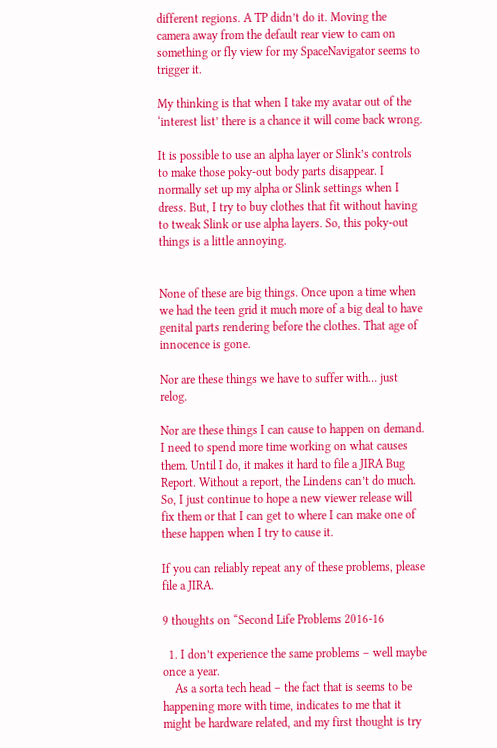different regions. A TP didn’t do it. Moving the camera away from the default rear view to cam on something or fly view for my SpaceNavigator seems to trigger it.

My thinking is that when I take my avatar out of the ‘interest list’ there is a chance it will come back wrong.

It is possible to use an alpha layer or Slink’s controls to make those poky-out body parts disappear. I normally set up my alpha or Slink settings when I dress. But, I try to buy clothes that fit without having to tweak Slink or use alpha layers. So, this poky-out things is a little annoying.


None of these are big things. Once upon a time when we had the teen grid it much more of a big deal to have genital parts rendering before the clothes. That age of innocence is gone.

Nor are these things we have to suffer with… just relog.

Nor are these things I can cause to happen on demand. I need to spend more time working on what causes them. Until I do, it makes it hard to file a JIRA Bug Report. Without a report, the Lindens can’t do much. So, I just continue to hope a new viewer release will fix them or that I can get to where I can make one of these happen when I try to cause it.

If you can reliably repeat any of these problems, please file a JIRA.

9 thoughts on “Second Life Problems 2016-16

  1. I don’t experience the same problems – well maybe once a year.
    As a sorta tech head – the fact that is seems to be happening more with time, indicates to me that it might be hardware related, and my first thought is try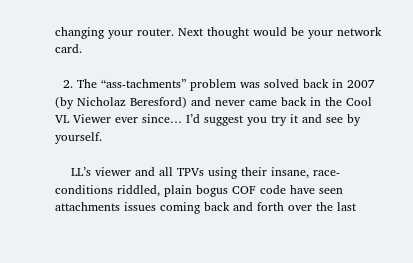changing your router. Next thought would be your network card.

  2. The “ass-tachments” problem was solved back in 2007 (by Nicholaz Beresford) and never came back in the Cool VL Viewer ever since… I’d suggest you try it and see by yourself.

    LL’s viewer and all TPVs using their insane, race-conditions riddled, plain bogus COF code have seen attachments issues coming back and forth over the last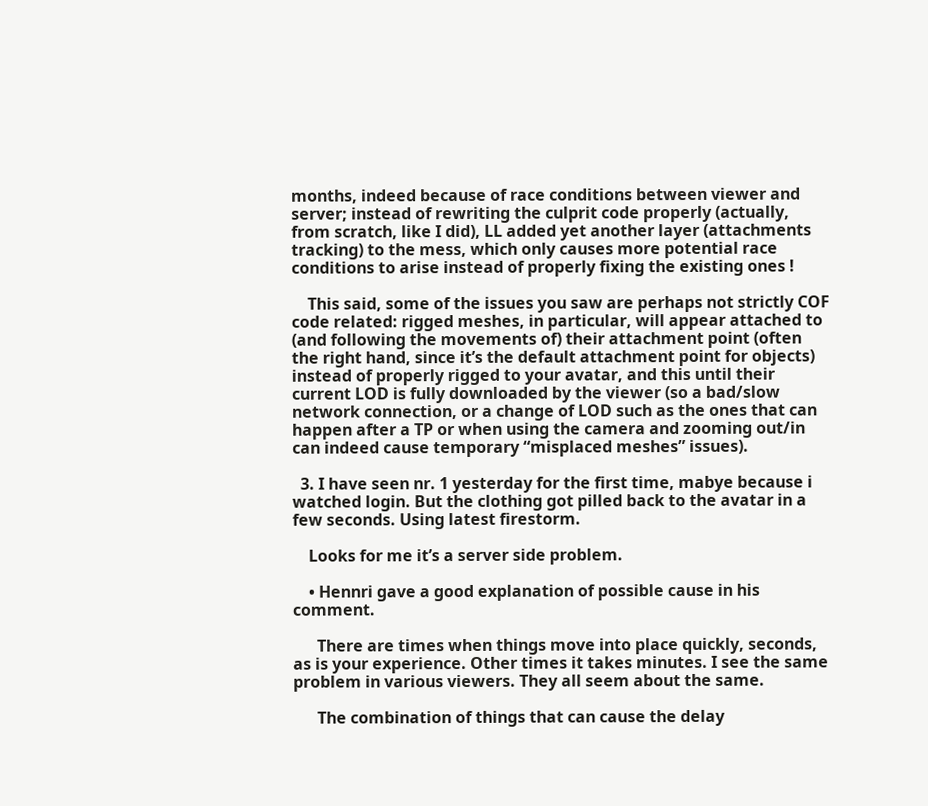months, indeed because of race conditions between viewer and server; instead of rewriting the culprit code properly (actually, from scratch, like I did), LL added yet another layer (attachments tracking) to the mess, which only causes more potential race conditions to arise instead of properly fixing the existing ones !

    This said, some of the issues you saw are perhaps not strictly COF code related: rigged meshes, in particular, will appear attached to (and following the movements of) their attachment point (often the right hand, since it’s the default attachment point for objects) instead of properly rigged to your avatar, and this until their current LOD is fully downloaded by the viewer (so a bad/slow network connection, or a change of LOD such as the ones that can happen after a TP or when using the camera and zooming out/in can indeed cause temporary “misplaced meshes” issues).

  3. I have seen nr. 1 yesterday for the first time, mabye because i watched login. But the clothing got pilled back to the avatar in a few seconds. Using latest firestorm.

    Looks for me it’s a server side problem.

    • Hennri gave a good explanation of possible cause in his comment.

      There are times when things move into place quickly, seconds, as is your experience. Other times it takes minutes. I see the same problem in various viewers. They all seem about the same.

      The combination of things that can cause the delay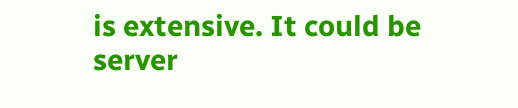is extensive. It could be server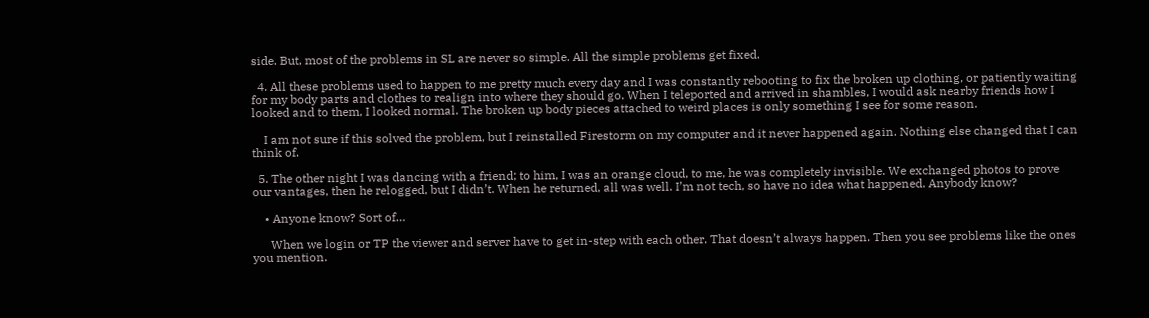side. But, most of the problems in SL are never so simple. All the simple problems get fixed.

  4. All these problems used to happen to me pretty much every day and I was constantly rebooting to fix the broken up clothing, or patiently waiting for my body parts and clothes to realign into where they should go. When I teleported and arrived in shambles, I would ask nearby friends how I looked and to them, I looked normal. The broken up body pieces attached to weird places is only something I see for some reason.

    I am not sure if this solved the problem, but I reinstalled Firestorm on my computer and it never happened again. Nothing else changed that I can think of.

  5. The other night I was dancing with a friend; to him, I was an orange cloud, to me, he was completely invisible. We exchanged photos to prove our vantages, then he relogged, but I didn’t. When he returned, all was well. I’m not tech, so have no idea what happened. Anybody know?

    • Anyone know? Sort of…

      When we login or TP the viewer and server have to get in-step with each other. That doesn’t always happen. Then you see problems like the ones you mention.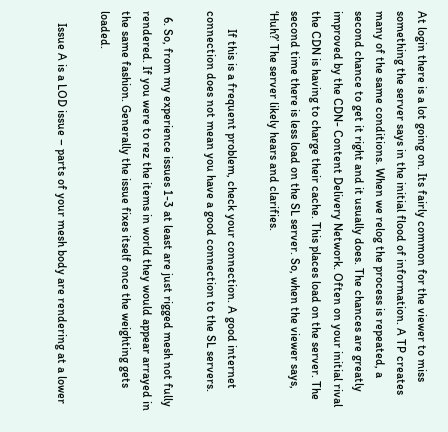At login there is a lot going on. Its fairly common for the viewer to miss something the server says in the initial flood of information. A TP creates many of the same conditions. When we relog the process is repeated, a second chance to get it right and it usually does. The chances are greatly improved by the CDN- Content Delivery Network. Often on your initial rival the CDN is having to charge their cache. This places load on the server. The second time there is less load on the SL server. So, when the viewer says, ‘Huh?’ The server likely hears and clarifies.

      If this is a frequent problem, check your connection. A good internet connection does not mean you have a good connection to the SL servers.

  6. So, from my experience issues 1-3 at least are just rigged mesh not fully rendered. If you were to rez the items in world they would appear arrayed in the same fashion. Generally the issue fixes itself once the weighting gets loaded.

    Issue A is a LOD issue – parts of your mesh body are rendering at a lower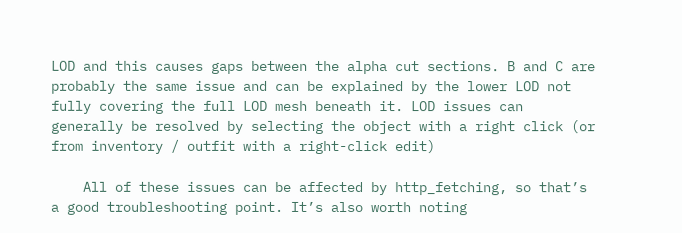LOD and this causes gaps between the alpha cut sections. B and C are probably the same issue and can be explained by the lower LOD not fully covering the full LOD mesh beneath it. LOD issues can generally be resolved by selecting the object with a right click (or from inventory / outfit with a right-click edit)

    All of these issues can be affected by http_fetching, so that’s a good troubleshooting point. It’s also worth noting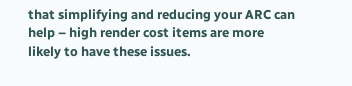that simplifying and reducing your ARC can help – high render cost items are more likely to have these issues.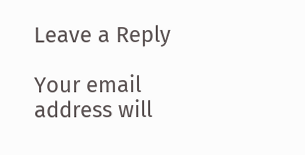Leave a Reply

Your email address will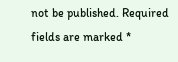not be published. Required fields are marked *